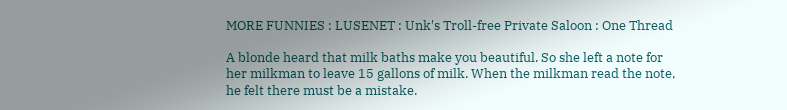MORE FUNNIES : LUSENET : Unk's Troll-free Private Saloon : One Thread

A blonde heard that milk baths make you beautiful. So she left a note for her milkman to leave 15 gallons of milk. When the milkman read the note, he felt there must be a mistake.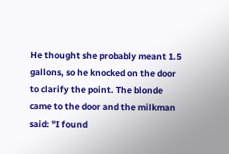He thought she probably meant 1.5 gallons, so he knocked on the door to clarify the point. The blonde came to the door and the milkman said: "I found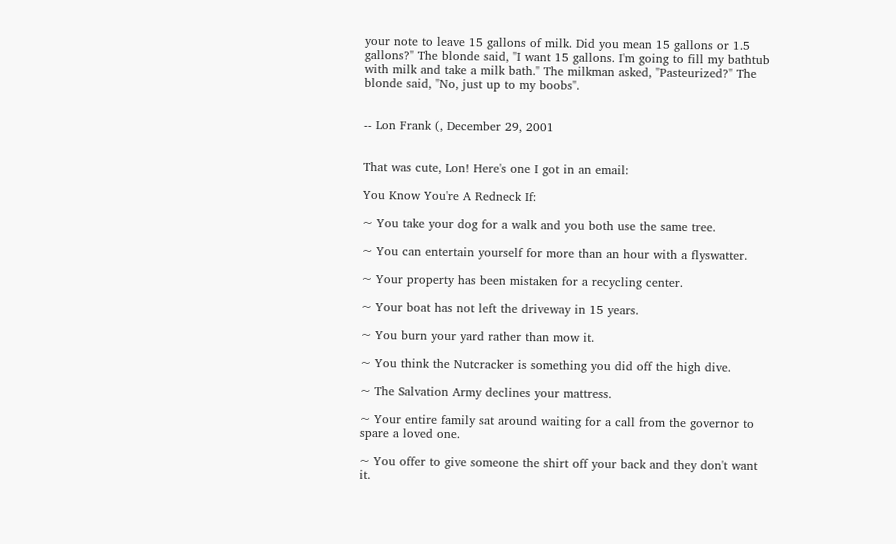your note to leave 15 gallons of milk. Did you mean 15 gallons or 1.5 gallons?" The blonde said, "I want 15 gallons. I'm going to fill my bathtub with milk and take a milk bath." The milkman asked, "Pasteurized?" The blonde said, "No, just up to my boobs".


-- Lon Frank (, December 29, 2001


That was cute, Lon! Here's one I got in an email:

You Know You're A Redneck If:

~ You take your dog for a walk and you both use the same tree.

~ You can entertain yourself for more than an hour with a flyswatter.

~ Your property has been mistaken for a recycling center.

~ Your boat has not left the driveway in 15 years.

~ You burn your yard rather than mow it.

~ You think the Nutcracker is something you did off the high dive.

~ The Salvation Army declines your mattress.

~ Your entire family sat around waiting for a call from the governor to spare a loved one.

~ You offer to give someone the shirt off your back and they don't want it.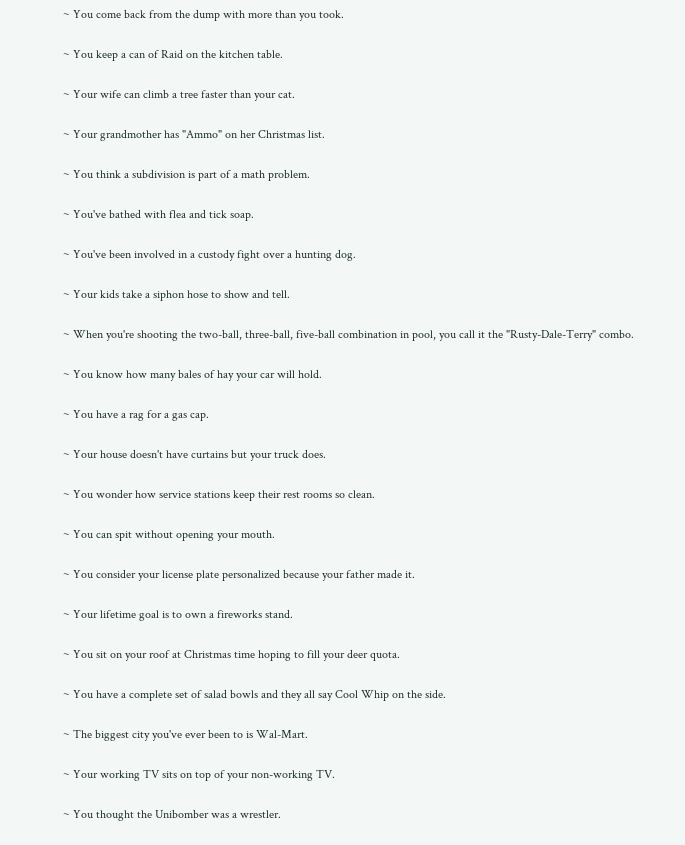~ You come back from the dump with more than you took.

~ You keep a can of Raid on the kitchen table.

~ Your wife can climb a tree faster than your cat.

~ Your grandmother has "Ammo" on her Christmas list.

~ You think a subdivision is part of a math problem.

~ You've bathed with flea and tick soap.

~ You've been involved in a custody fight over a hunting dog.

~ Your kids take a siphon hose to show and tell.

~ When you're shooting the two-ball, three-ball, five-ball combination in pool, you call it the "Rusty-Dale-Terry" combo.

~ You know how many bales of hay your car will hold.

~ You have a rag for a gas cap.

~ Your house doesn't have curtains but your truck does.

~ You wonder how service stations keep their rest rooms so clean.

~ You can spit without opening your mouth.

~ You consider your license plate personalized because your father made it.

~ Your lifetime goal is to own a fireworks stand.

~ You sit on your roof at Christmas time hoping to fill your deer quota.

~ You have a complete set of salad bowls and they all say Cool Whip on the side.

~ The biggest city you've ever been to is Wal-Mart.

~ Your working TV sits on top of your non-working TV.

~ You thought the Unibomber was a wrestler.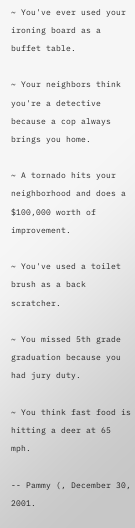~ You've ever used your ironing board as a buffet table.

~ Your neighbors think you're a detective because a cop always brings you home.

~ A tornado hits your neighborhood and does a $100,000 worth of improvement.

~ You've used a toilet brush as a back scratcher.

~ You missed 5th grade graduation because you had jury duty.

~ You think fast food is hitting a deer at 65 mph.

-- Pammy (, December 30, 2001.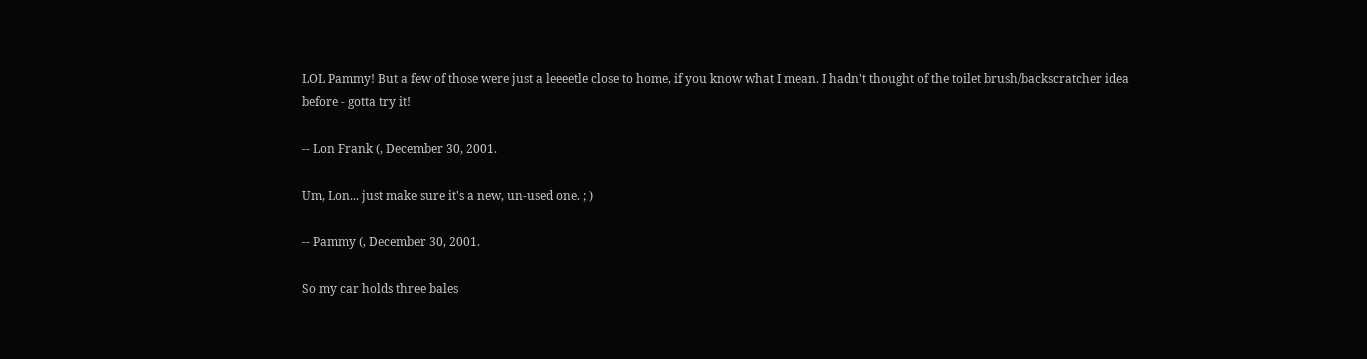LOL Pammy! But a few of those were just a leeeetle close to home, if you know what I mean. I hadn't thought of the toilet brush/backscratcher idea before - gotta try it!

-- Lon Frank (, December 30, 2001.

Um, Lon... just make sure it's a new, un-used one. ; )

-- Pammy (, December 30, 2001.

So my car holds three bales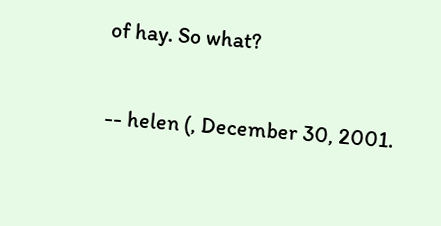of hay. So what?

-- helen (, December 30, 2001.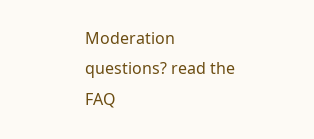Moderation questions? read the FAQ